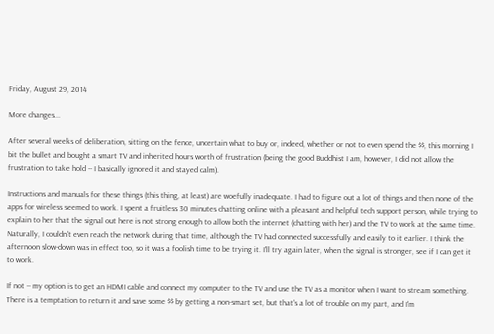Friday, August 29, 2014

More changes...

After several weeks of deliberation, sitting on the fence, uncertain what to buy or, indeed, whether or not to even spend the $$, this morning I bit the bullet and bought a smart TV and inherited hours worth of frustration (being the good Buddhist I am, however, I did not allow the frustration to take hold -- I basically ignored it and stayed calm).

Instructions and manuals for these things (this thing, at least) are woefully inadequate. I had to figure out a lot of things and then none of the apps for wireless seemed to work. I spent a fruitless 30 minutes chatting online with a pleasant and helpful tech support person, while trying to explain to her that the signal out here is not strong enough to allow both the internet (chatting with her) and the TV to work at the same time. Naturally, I couldn't even reach the network during that time, although the TV had connected successfully and easily to it earlier. I think the afternoon slow-down was in effect too, so it was a foolish time to be trying it. I'll try again later, when the signal is stronger, see if I can get it to work.

If not -- my option is to get an HDMI cable and connect my computer to the TV and use the TV as a monitor when I want to stream something. There is a temptation to return it and save some $$ by getting a non-smart set, but that's a lot of trouble on my part, and I'm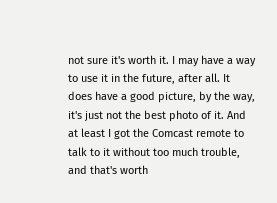not sure it's worth it. I may have a way to use it in the future, after all. It does have a good picture, by the way, it's just not the best photo of it. And at least I got the Comcast remote to talk to it without too much trouble, and that's worth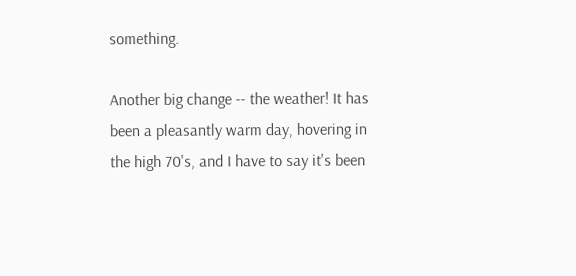something.

Another big change -- the weather! It has been a pleasantly warm day, hovering in the high 70's, and I have to say it's been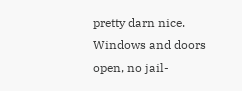pretty darn nice. Windows and doors open, no jail-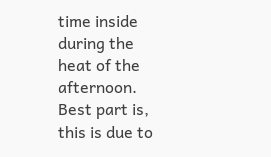time inside during the heat of the afternoon. Best part is, this is due to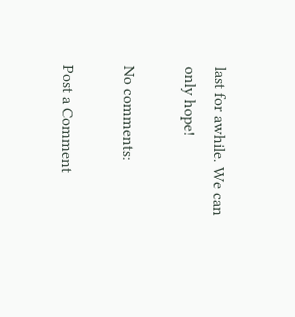last for awhile. We can only hope!

No comments:

Post a Comment